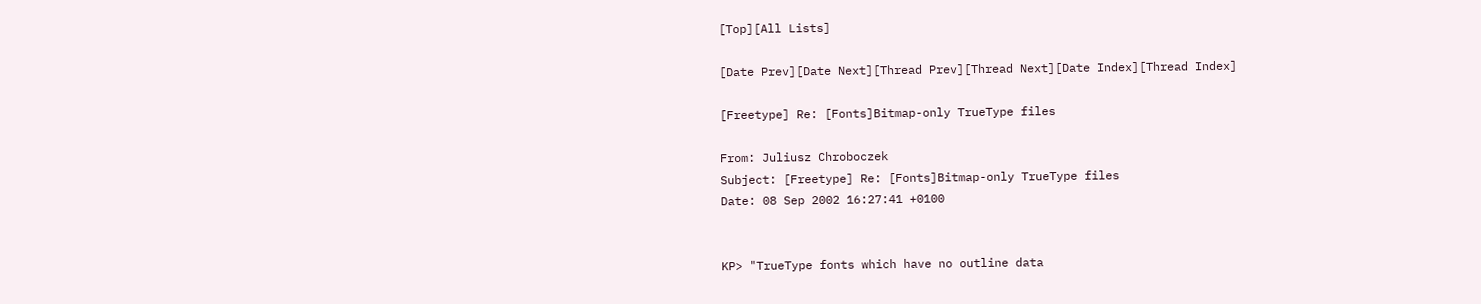[Top][All Lists]

[Date Prev][Date Next][Thread Prev][Thread Next][Date Index][Thread Index]

[Freetype] Re: [Fonts]Bitmap-only TrueType files

From: Juliusz Chroboczek
Subject: [Freetype] Re: [Fonts]Bitmap-only TrueType files
Date: 08 Sep 2002 16:27:41 +0100


KP> "TrueType fonts which have no outline data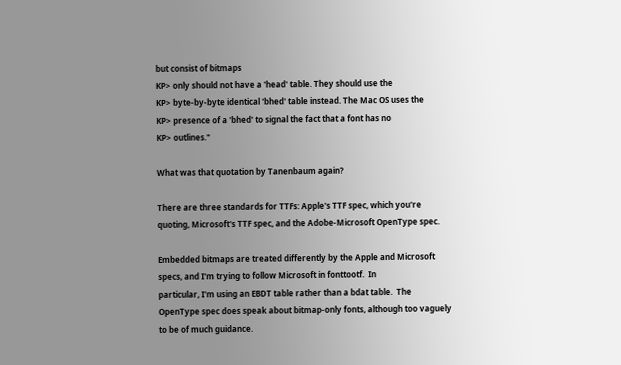but consist of bitmaps
KP> only should not have a 'head' table. They should use the
KP> byte-by-byte identical 'bhed' table instead. The Mac OS uses the
KP> presence of a 'bhed' to signal the fact that a font has no
KP> outlines."

What was that quotation by Tanenbaum again?

There are three standards for TTFs: Apple's TTF spec, which you're
quoting, Microsoft's TTF spec, and the Adobe-Microsoft OpenType spec.

Embedded bitmaps are treated differently by the Apple and Microsoft
specs, and I'm trying to follow Microsoft in fonttootf.  In
particular, I'm using an EBDT table rather than a bdat table.  The
OpenType spec does speak about bitmap-only fonts, although too vaguely
to be of much guidance.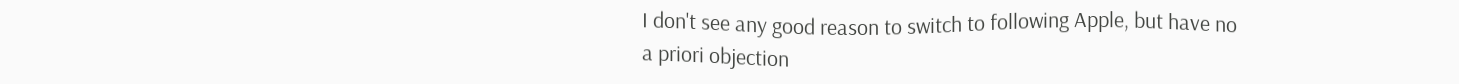I don't see any good reason to switch to following Apple, but have no
a priori objection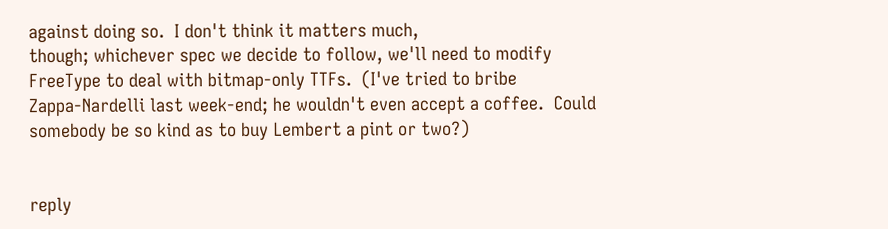against doing so.  I don't think it matters much,
though; whichever spec we decide to follow, we'll need to modify
FreeType to deal with bitmap-only TTFs.  (I've tried to bribe
Zappa-Nardelli last week-end; he wouldn't even accept a coffee.  Could
somebody be so kind as to buy Lembert a pint or two?)


reply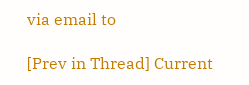via email to

[Prev in Thread] Current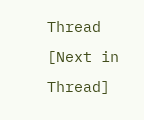Thread [Next in Thread]